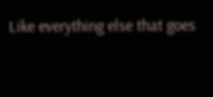Like everything else that goes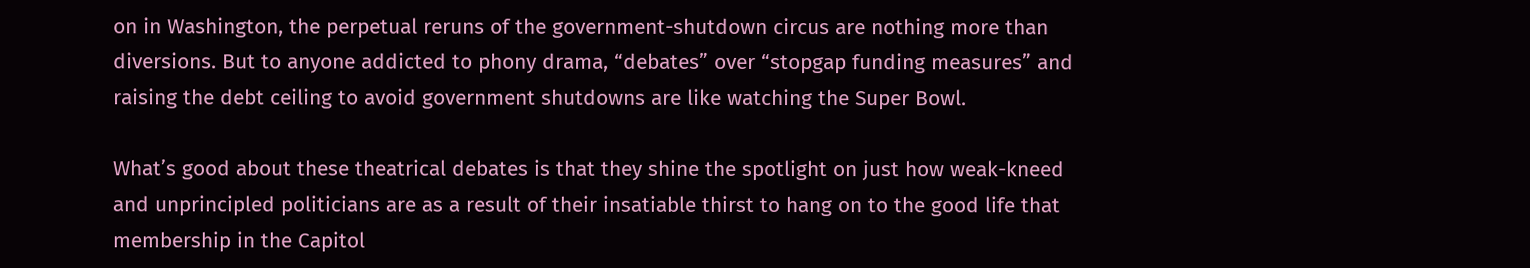on in Washington, the perpetual reruns of the government-shutdown circus are nothing more than diversions. But to anyone addicted to phony drama, “debates” over “stopgap funding measures” and raising the debt ceiling to avoid government shutdowns are like watching the Super Bowl.

What’s good about these theatrical debates is that they shine the spotlight on just how weak-kneed and unprincipled politicians are as a result of their insatiable thirst to hang on to the good life that membership in the Capitol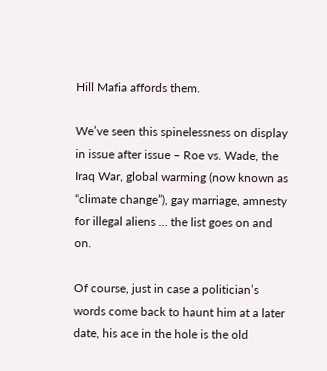Hill Mafia affords them.

We’ve seen this spinelessness on display in issue after issue – Roe vs. Wade, the Iraq War, global warming (now known as “climate change”), gay marriage, amnesty for illegal aliens … the list goes on and on.

Of course, just in case a politician’s words come back to haunt him at a later date, his ace in the hole is the old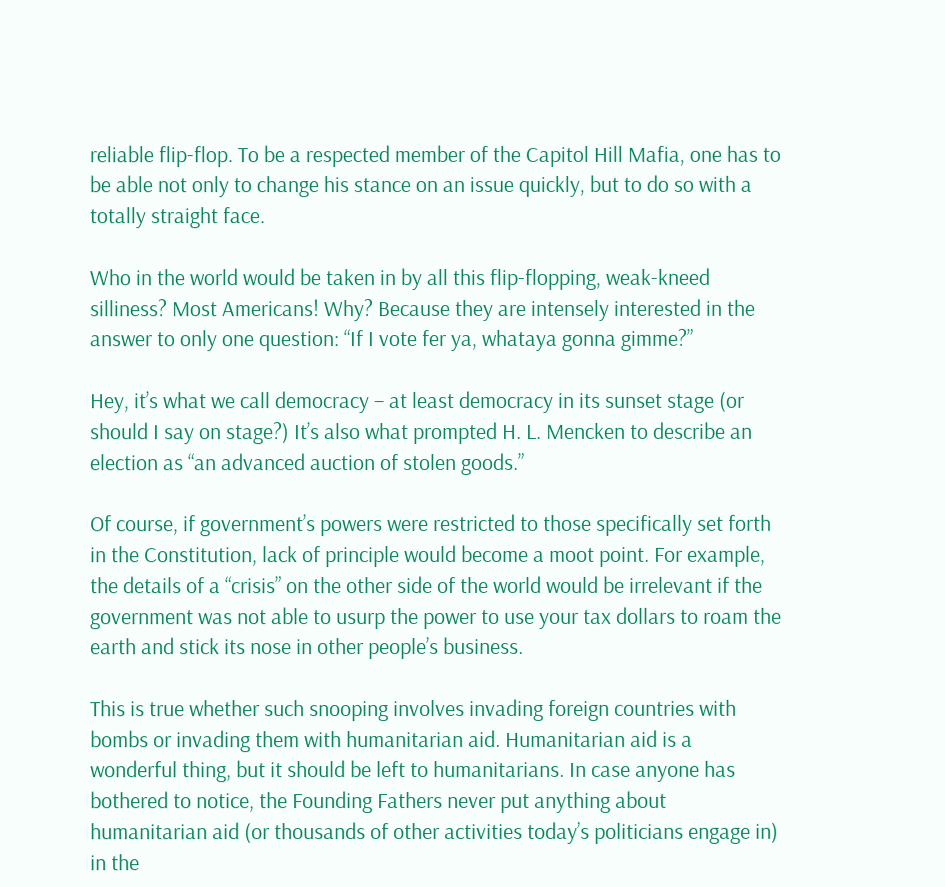reliable flip-flop. To be a respected member of the Capitol Hill Mafia, one has to be able not only to change his stance on an issue quickly, but to do so with a totally straight face.

Who in the world would be taken in by all this flip-flopping, weak-kneed silliness? Most Americans! Why? Because they are intensely interested in the answer to only one question: “If I vote fer ya, whataya gonna gimme?”

Hey, it’s what we call democracy – at least democracy in its sunset stage (or should I say on stage?) It’s also what prompted H. L. Mencken to describe an election as “an advanced auction of stolen goods.”

Of course, if government’s powers were restricted to those specifically set forth in the Constitution, lack of principle would become a moot point. For example, the details of a “crisis” on the other side of the world would be irrelevant if the government was not able to usurp the power to use your tax dollars to roam the earth and stick its nose in other people’s business.

This is true whether such snooping involves invading foreign countries with bombs or invading them with humanitarian aid. Humanitarian aid is a wonderful thing, but it should be left to humanitarians. In case anyone has bothered to notice, the Founding Fathers never put anything about humanitarian aid (or thousands of other activities today’s politicians engage in) in the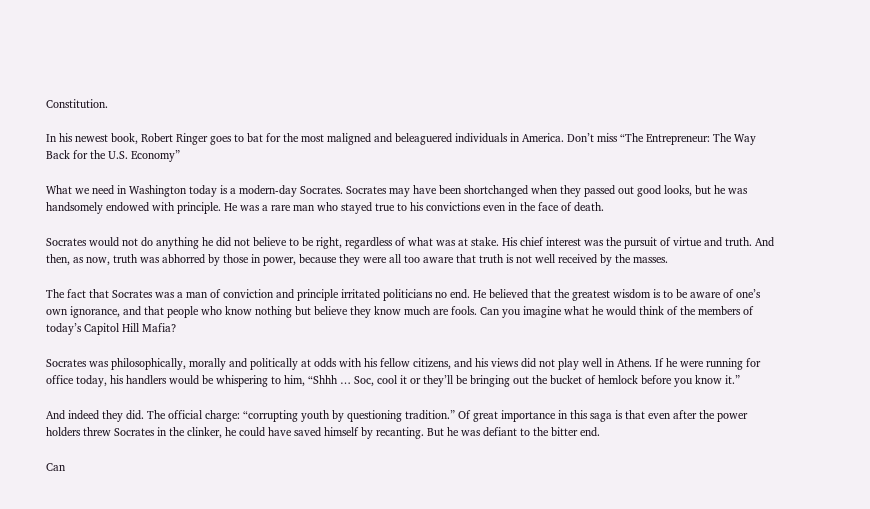Constitution.

In his newest book, Robert Ringer goes to bat for the most maligned and beleaguered individuals in America. Don’t miss “The Entrepreneur: The Way Back for the U.S. Economy”

What we need in Washington today is a modern-day Socrates. Socrates may have been shortchanged when they passed out good looks, but he was handsomely endowed with principle. He was a rare man who stayed true to his convictions even in the face of death.

Socrates would not do anything he did not believe to be right, regardless of what was at stake. His chief interest was the pursuit of virtue and truth. And then, as now, truth was abhorred by those in power, because they were all too aware that truth is not well received by the masses.

The fact that Socrates was a man of conviction and principle irritated politicians no end. He believed that the greatest wisdom is to be aware of one’s own ignorance, and that people who know nothing but believe they know much are fools. Can you imagine what he would think of the members of today’s Capitol Hill Mafia?

Socrates was philosophically, morally and politically at odds with his fellow citizens, and his views did not play well in Athens. If he were running for office today, his handlers would be whispering to him, “Shhh … Soc, cool it or they’ll be bringing out the bucket of hemlock before you know it.”

And indeed they did. The official charge: “corrupting youth by questioning tradition.” Of great importance in this saga is that even after the power holders threw Socrates in the clinker, he could have saved himself by recanting. But he was defiant to the bitter end.

Can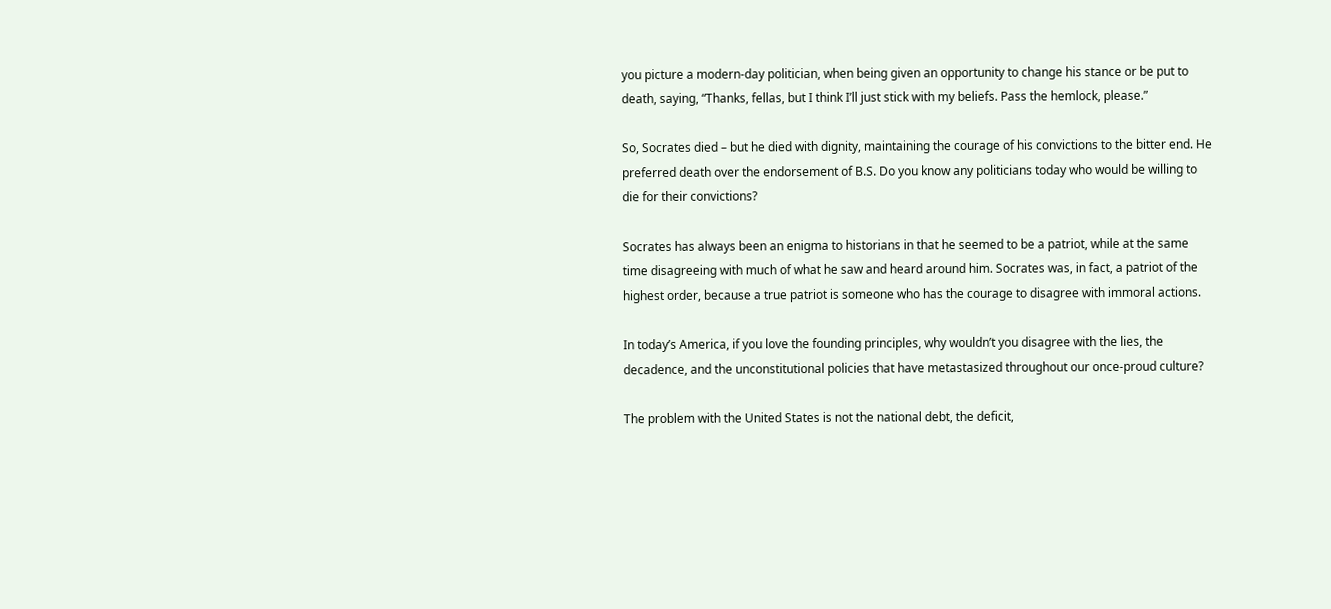you picture a modern-day politician, when being given an opportunity to change his stance or be put to death, saying, “Thanks, fellas, but I think I’ll just stick with my beliefs. Pass the hemlock, please.”

So, Socrates died – but he died with dignity, maintaining the courage of his convictions to the bitter end. He preferred death over the endorsement of B.S. Do you know any politicians today who would be willing to die for their convictions?

Socrates has always been an enigma to historians in that he seemed to be a patriot, while at the same time disagreeing with much of what he saw and heard around him. Socrates was, in fact, a patriot of the highest order, because a true patriot is someone who has the courage to disagree with immoral actions.

In today’s America, if you love the founding principles, why wouldn’t you disagree with the lies, the decadence, and the unconstitutional policies that have metastasized throughout our once-proud culture?

The problem with the United States is not the national debt, the deficit,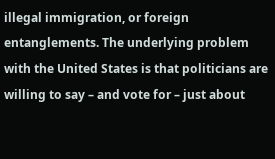illegal immigration, or foreign entanglements. The underlying problem with the United States is that politicians are willing to say – and vote for – just about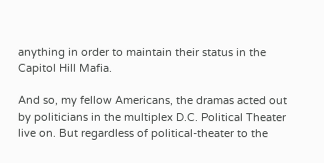anything in order to maintain their status in the Capitol Hill Mafia.

And so, my fellow Americans, the dramas acted out by politicians in the multiplex D.C. Political Theater live on. But regardless of political-theater to the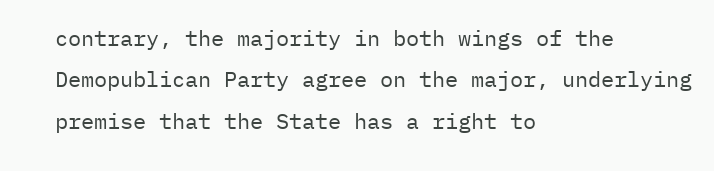contrary, the majority in both wings of the Demopublican Party agree on the major, underlying premise that the State has a right to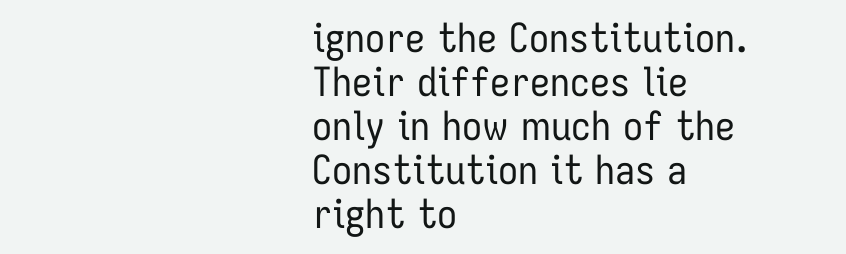ignore the Constitution. Their differences lie only in how much of the Constitution it has a right to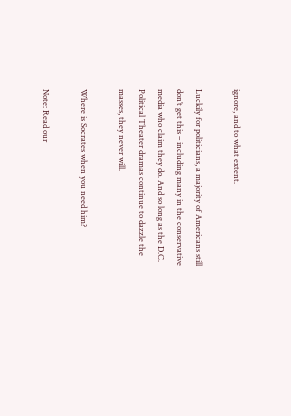ignore, and to what extent.

Luckily for politicians, a majority of Americans still don’t get this – including many in the conservative media who claim they do. And so long as the D.C. Political Theater dramas continue to dazzle the masses, they never will.

Where is Socrates when you need him?

Note: Read our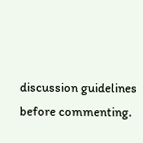discussion guidelines before commenting.